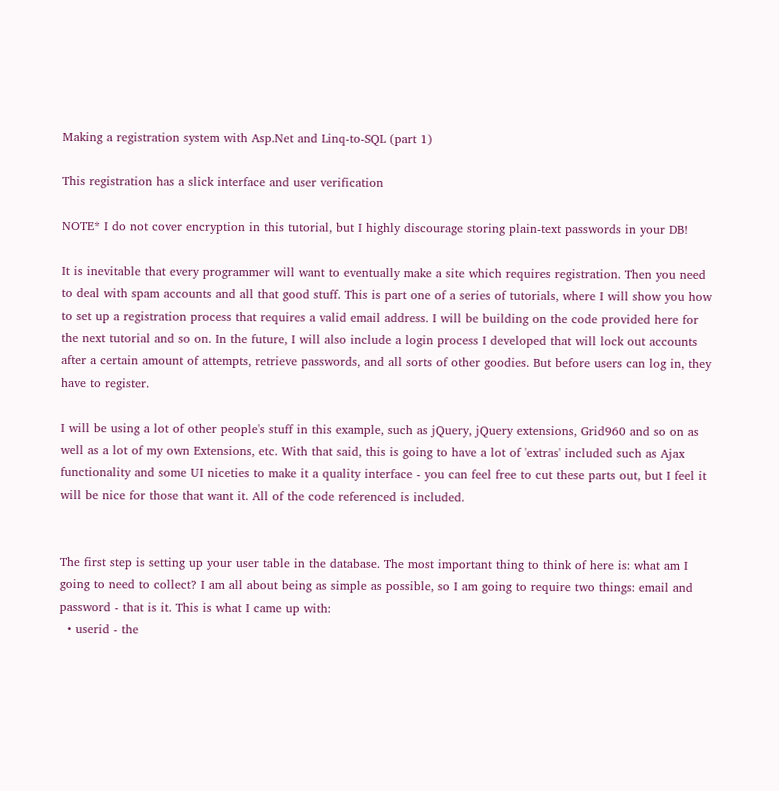Making a registration system with Asp.Net and Linq-to-SQL (part 1)

This registration has a slick interface and user verification

NOTE* I do not cover encryption in this tutorial, but I highly discourage storing plain-text passwords in your DB!

It is inevitable that every programmer will want to eventually make a site which requires registration. Then you need to deal with spam accounts and all that good stuff. This is part one of a series of tutorials, where I will show you how to set up a registration process that requires a valid email address. I will be building on the code provided here for the next tutorial and so on. In the future, I will also include a login process I developed that will lock out accounts after a certain amount of attempts, retrieve passwords, and all sorts of other goodies. But before users can log in, they have to register.

I will be using a lot of other people's stuff in this example, such as jQuery, jQuery extensions, Grid960 and so on as well as a lot of my own Extensions, etc. With that said, this is going to have a lot of 'extras' included such as Ajax functionality and some UI niceties to make it a quality interface - you can feel free to cut these parts out, but I feel it will be nice for those that want it. All of the code referenced is included.


The first step is setting up your user table in the database. The most important thing to think of here is: what am I going to need to collect? I am all about being as simple as possible, so I am going to require two things: email and password - that is it. This is what I came up with:
  • userid - the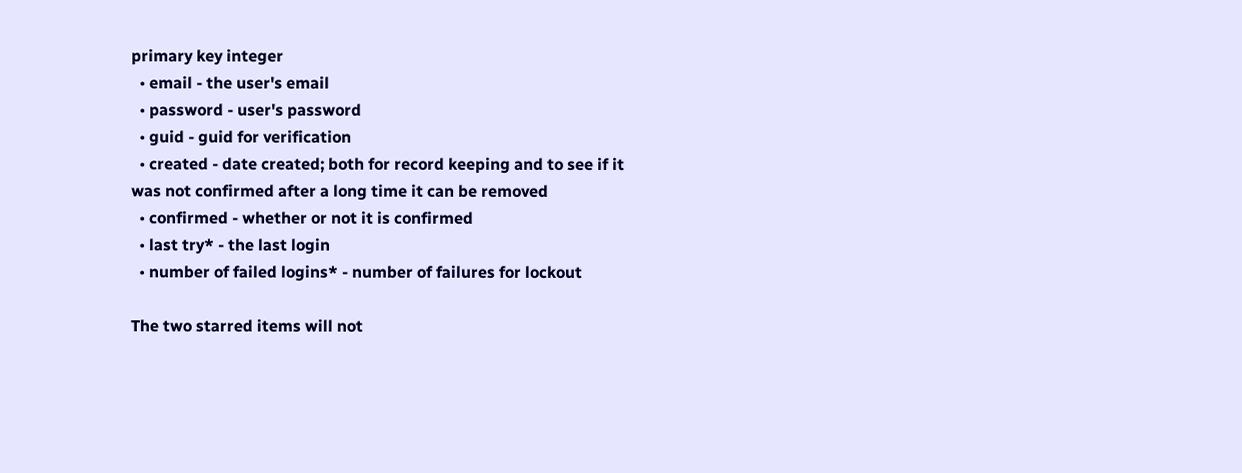primary key integer
  • email - the user's email
  • password - user's password
  • guid - guid for verification
  • created - date created; both for record keeping and to see if it was not confirmed after a long time it can be removed
  • confirmed - whether or not it is confirmed
  • last try* - the last login
  • number of failed logins* - number of failures for lockout

The two starred items will not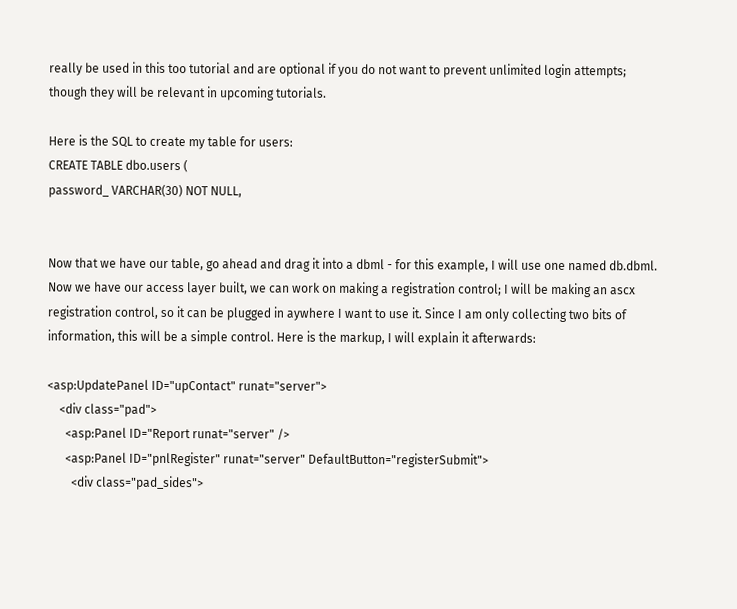really be used in this too tutorial and are optional if you do not want to prevent unlimited login attempts; though they will be relevant in upcoming tutorials.

Here is the SQL to create my table for users:
CREATE TABLE dbo.users (
password_ VARCHAR(30) NOT NULL,


Now that we have our table, go ahead and drag it into a dbml - for this example, I will use one named db.dbml. Now we have our access layer built, we can work on making a registration control; I will be making an ascx registration control, so it can be plugged in aywhere I want to use it. Since I am only collecting two bits of information, this will be a simple control. Here is the markup, I will explain it afterwards:

<asp:UpdatePanel ID="upContact" runat="server">
    <div class="pad">
      <asp:Panel ID="Report runat="server" />
      <asp:Panel ID="pnlRegister" runat="server" DefaultButton="registerSubmit">
        <div class="pad_sides">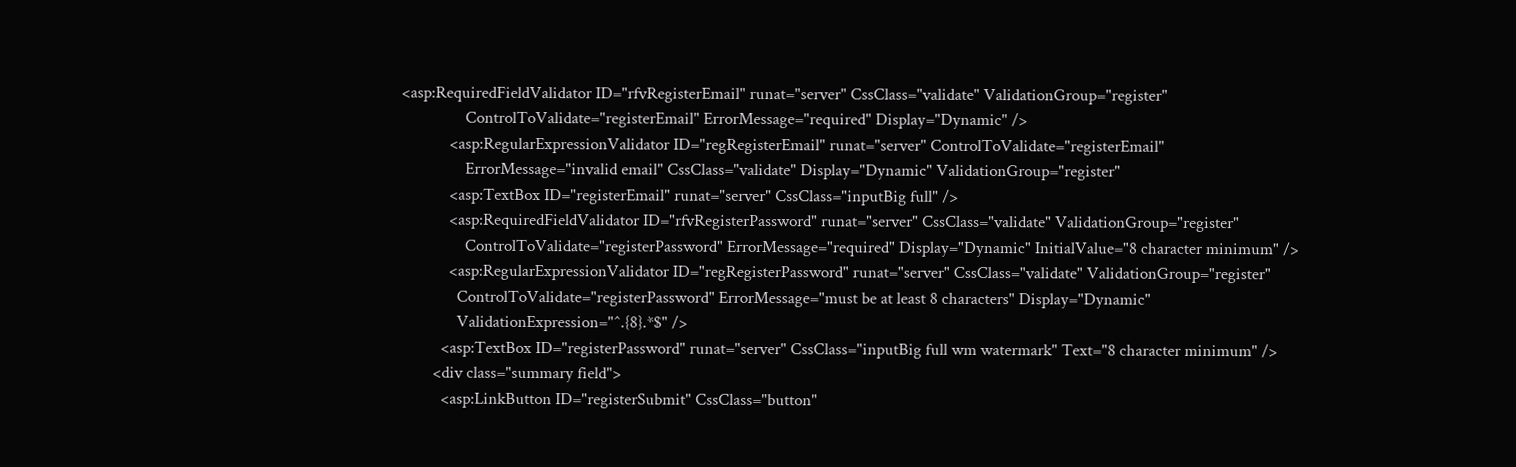<asp:RequiredFieldValidator ID="rfvRegisterEmail" runat="server" CssClass="validate" ValidationGroup="register"
                ControlToValidate="registerEmail" ErrorMessage="required" Display="Dynamic" />
            <asp:RegularExpressionValidator ID="regRegisterEmail" runat="server" ControlToValidate="registerEmail"
                ErrorMessage="invalid email" CssClass="validate" Display="Dynamic" ValidationGroup="register"
            <asp:TextBox ID="registerEmail" runat="server" CssClass="inputBig full" />
            <asp:RequiredFieldValidator ID="rfvRegisterPassword" runat="server" CssClass="validate" ValidationGroup="register"
                ControlToValidate="registerPassword" ErrorMessage="required" Display="Dynamic" InitialValue="8 character minimum" />
            <asp:RegularExpressionValidator ID="regRegisterPassword" runat="server" CssClass="validate" ValidationGroup="register"
              ControlToValidate="registerPassword" ErrorMessage="must be at least 8 characters" Display="Dynamic"
              ValidationExpression="^.{8}.*$" />
          <asp:TextBox ID="registerPassword" runat="server" CssClass="inputBig full wm watermark" Text="8 character minimum" />
        <div class="summary field">
          <asp:LinkButton ID="registerSubmit" CssClass="button"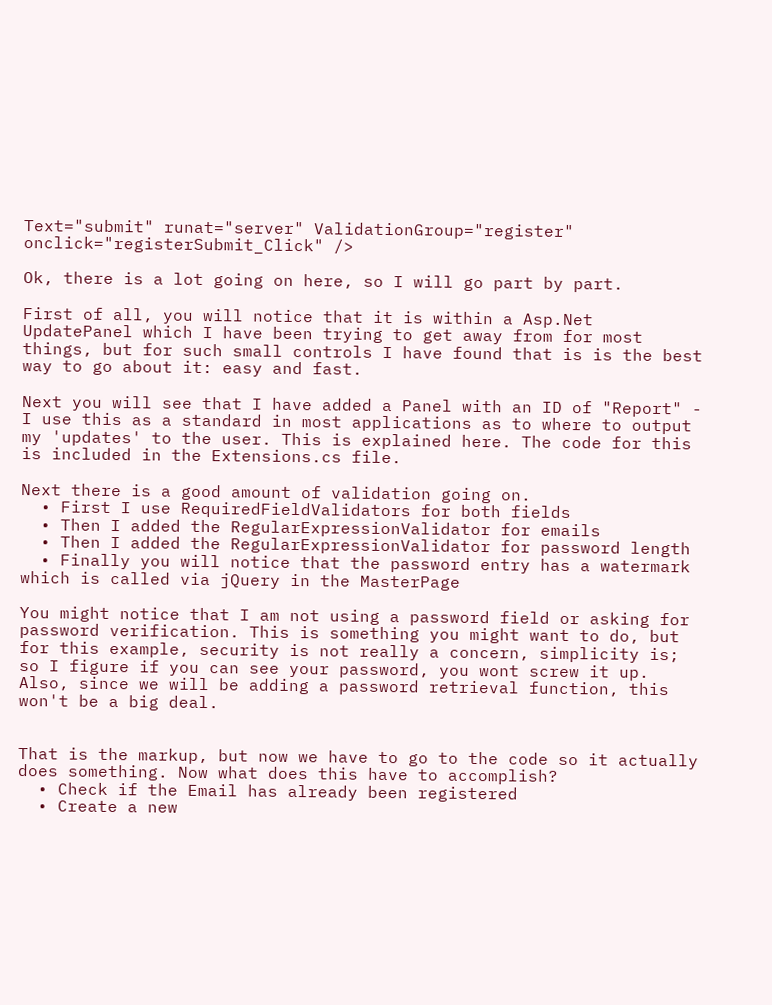Text="submit" runat="server" ValidationGroup="register" onclick="registerSubmit_Click" />

Ok, there is a lot going on here, so I will go part by part.

First of all, you will notice that it is within a Asp.Net UpdatePanel which I have been trying to get away from for most things, but for such small controls I have found that is is the best way to go about it: easy and fast.

Next you will see that I have added a Panel with an ID of "Report" - I use this as a standard in most applications as to where to output my 'updates' to the user. This is explained here. The code for this is included in the Extensions.cs file.

Next there is a good amount of validation going on.
  • First I use RequiredFieldValidators for both fields
  • Then I added the RegularExpressionValidator for emails
  • Then I added the RegularExpressionValidator for password length
  • Finally you will notice that the password entry has a watermark which is called via jQuery in the MasterPage

You might notice that I am not using a password field or asking for password verification. This is something you might want to do, but for this example, security is not really a concern, simplicity is; so I figure if you can see your password, you wont screw it up. Also, since we will be adding a password retrieval function, this won't be a big deal.


That is the markup, but now we have to go to the code so it actually does something. Now what does this have to accomplish?
  • Check if the Email has already been registered
  • Create a new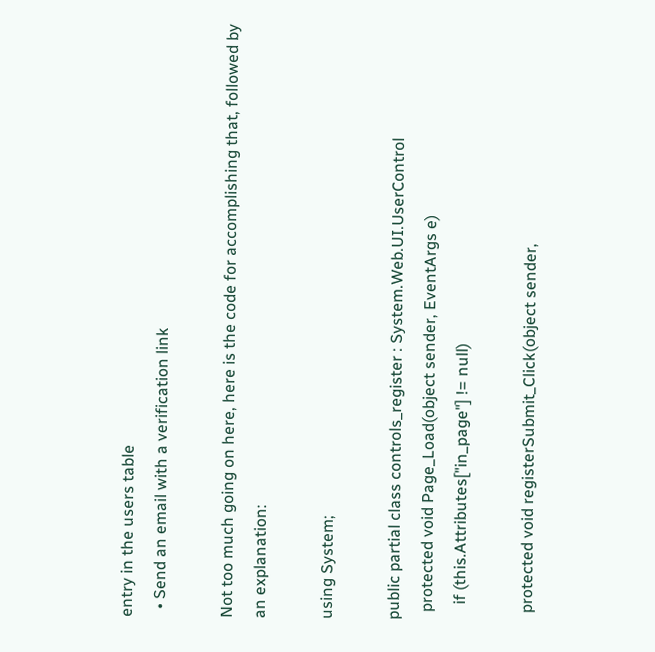entry in the users table
  • Send an email with a verification link

Not too much going on here, here is the code for accomplishing that, followed by an explanation:

using System;

public partial class controls_register : System.Web.UI.UserControl
  protected void Page_Load(object sender, EventArgs e)
    if (this.Attributes["in_page"] != null)

  protected void registerSubmit_Click(object sender,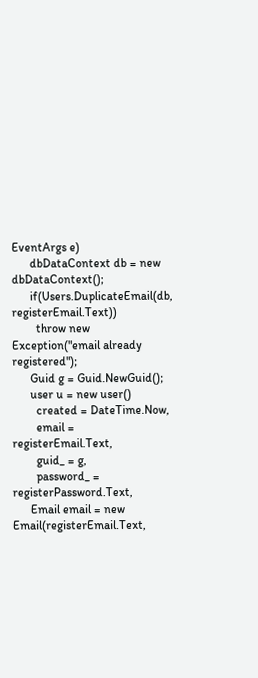EventArgs e)
      dbDataContext db = new dbDataContext();
      if(Users.DuplicateEmail(db, registerEmail.Text))
        throw new Exception("email already registered");
      Guid g = Guid.NewGuid();
      user u = new user()
        created = DateTime.Now,
        email = registerEmail.Text,
        guid_ = g,
        password_ = registerPassword.Text,
      Email email = new Email(registerEmail.Text,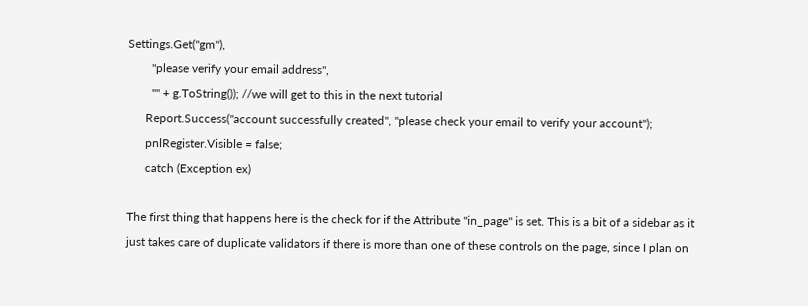Settings.Get("gm"),
        "please verify your email address",
        "" + g.ToString()); //we will get to this in the next tutorial
      Report.Success("account successfully created", "please check your email to verify your account");
      pnlRegister.Visible = false;
      catch (Exception ex)

The first thing that happens here is the check for if the Attribute "in_page" is set. This is a bit of a sidebar as it just takes care of duplicate validators if there is more than one of these controls on the page, since I plan on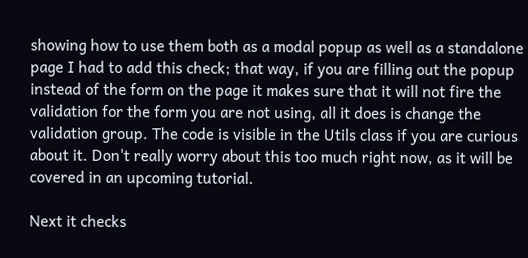showing how to use them both as a modal popup as well as a standalone page I had to add this check; that way, if you are filling out the popup instead of the form on the page it makes sure that it will not fire the validation for the form you are not using, all it does is change the validation group. The code is visible in the Utils class if you are curious about it. Don't really worry about this too much right now, as it will be covered in an upcoming tutorial.

Next it checks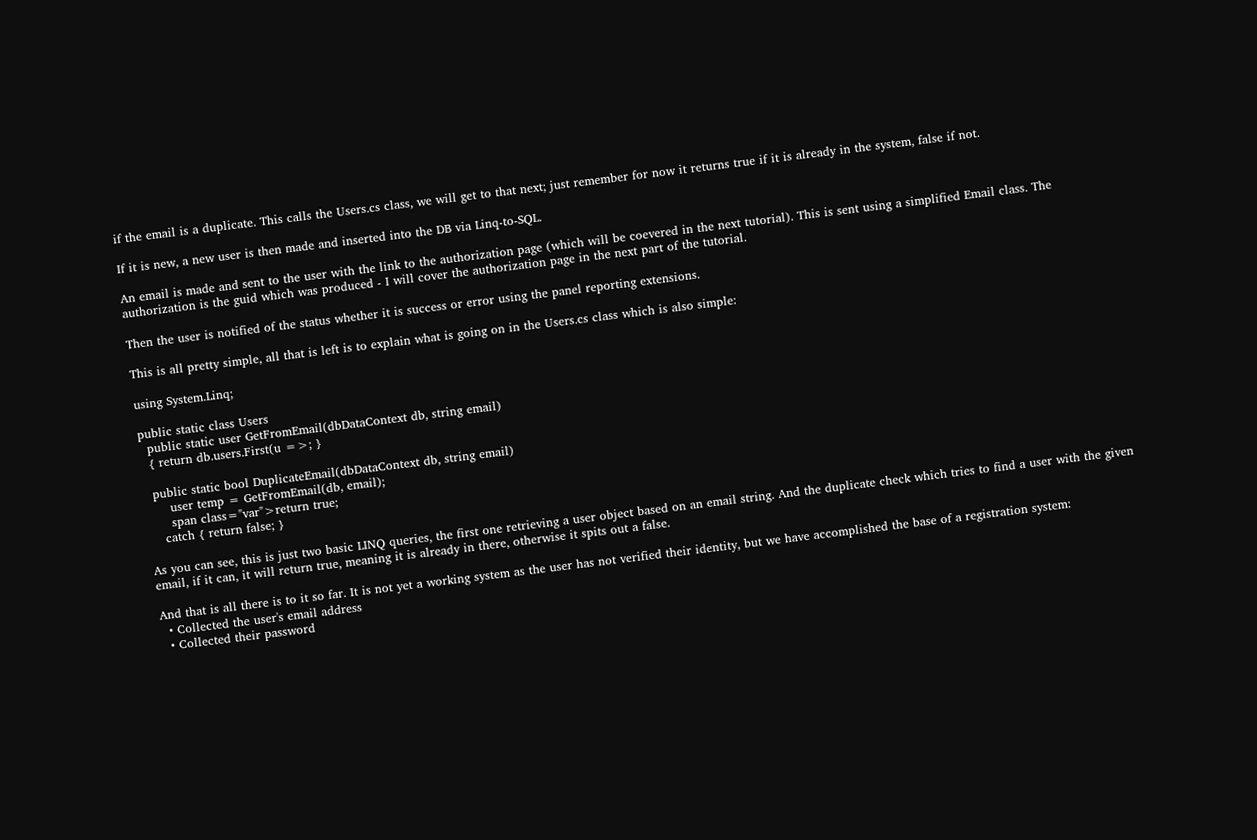if the email is a duplicate. This calls the Users.cs class, we will get to that next; just remember for now it returns true if it is already in the system, false if not.

If it is new, a new user is then made and inserted into the DB via Linq-to-SQL.

An email is made and sent to the user with the link to the authorization page (which will be coevered in the next tutorial). This is sent using a simplified Email class. The authorization is the guid which was produced - I will cover the authorization page in the next part of the tutorial.

Then the user is notified of the status whether it is success or error using the panel reporting extensions.

This is all pretty simple, all that is left is to explain what is going on in the Users.cs class which is also simple:

using System.Linq;

public static class Users
  public static user GetFromEmail(dbDataContext db, string email)
  { return db.users.First(u =>; }

  public static bool DuplicateEmail(dbDataContext db, string email)
      user temp = GetFromEmail(db, email);
      span class="var">return true;
    catch { return false; }

As you can see, this is just two basic LINQ queries, the first one retrieving a user object based on an email string. And the duplicate check which tries to find a user with the given email, if it can, it will return true, meaning it is already in there, otherwise it spits out a false.

And that is all there is to it so far. It is not yet a working system as the user has not verified their identity, but we have accomplished the base of a registration system:
  • Collected the user's email address
  • Collected their password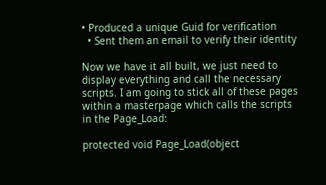• Produced a unique Guid for verification
  • Sent them an email to verify their identity

Now we have it all built, we just need to display everything and call the necessary scripts. I am going to stick all of these pages within a masterpage which calls the scripts in the Page_Load:

protected void Page_Load(object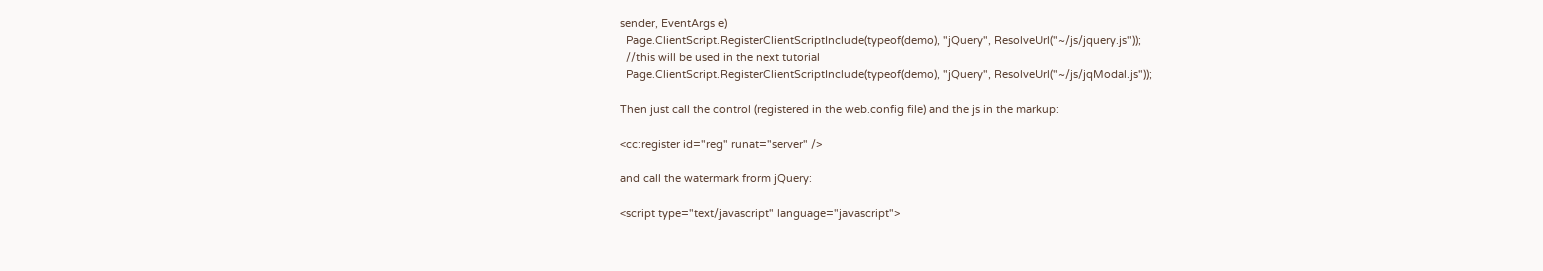sender, EventArgs e)
  Page.ClientScript.RegisterClientScriptInclude(typeof(demo), "jQuery", ResolveUrl("~/js/jquery.js"));
  //this will be used in the next tutorial
  Page.ClientScript.RegisterClientScriptInclude(typeof(demo), "jQuery", ResolveUrl("~/js/jqModal.js"));

Then just call the control (registered in the web.config file) and the js in the markup:

<cc:register id="reg" runat="server" />

and call the watermark frorm jQuery:

<script type="text/javascript" language="javascript">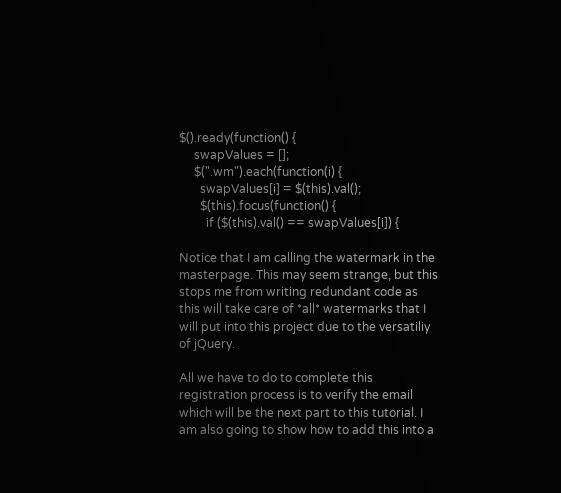$().ready(function() {
     swapValues = [];
     $(".wm").each(function(i) {
       swapValues[i] = $(this).val();
       $(this).focus(function() {
         if ($(this).val() == swapValues[i]) {

Notice that I am calling the watermark in the masterpage. This may seem strange, but this stops me from writing redundant code as this will take care of *all* watermarks that I will put into this project due to the versatiliy of jQuery.

All we have to do to complete this registration process is to verify the email which will be the next part to this tutorial. I am also going to show how to add this into a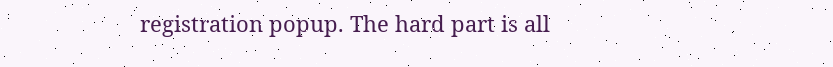registration popup. The hard part is all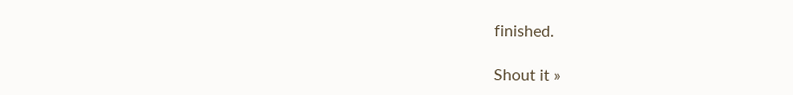finished.

Shout it »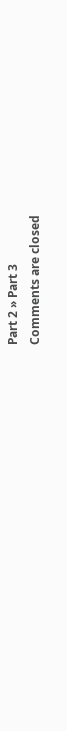Part 2 » Part 3
Comments are closed